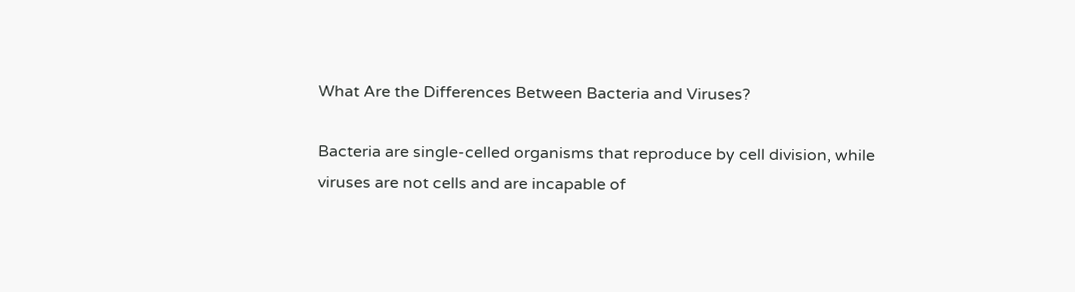What Are the Differences Between Bacteria and Viruses?

Bacteria are single-celled organisms that reproduce by cell division, while viruses are not cells and are incapable of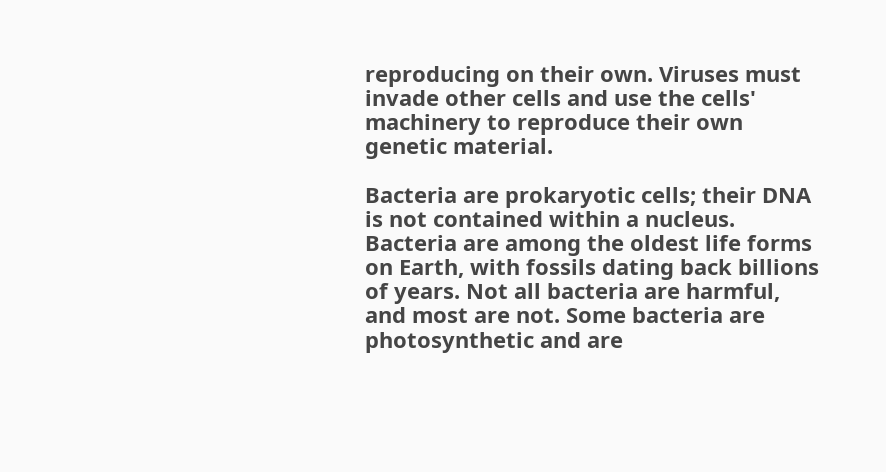reproducing on their own. Viruses must invade other cells and use the cells' machinery to reproduce their own genetic material.

Bacteria are prokaryotic cells; their DNA is not contained within a nucleus. Bacteria are among the oldest life forms on Earth, with fossils dating back billions of years. Not all bacteria are harmful, and most are not. Some bacteria are photosynthetic and are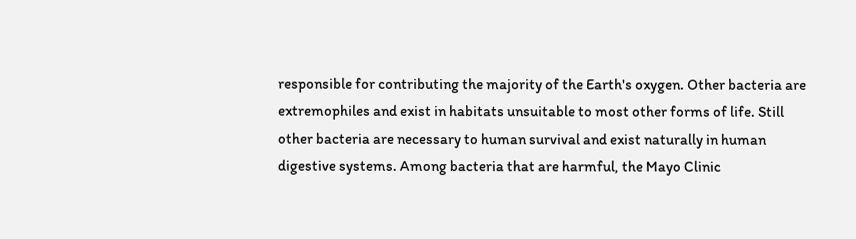responsible for contributing the majority of the Earth's oxygen. Other bacteria are extremophiles and exist in habitats unsuitable to most other forms of life. Still other bacteria are necessary to human survival and exist naturally in human digestive systems. Among bacteria that are harmful, the Mayo Clinic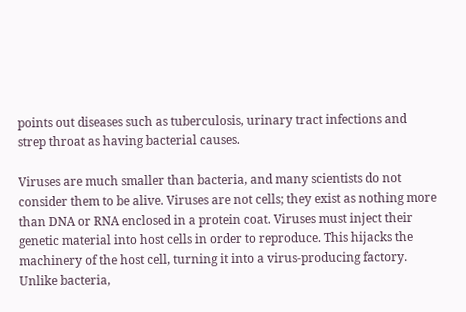points out diseases such as tuberculosis, urinary tract infections and strep throat as having bacterial causes.

Viruses are much smaller than bacteria, and many scientists do not consider them to be alive. Viruses are not cells; they exist as nothing more than DNA or RNA enclosed in a protein coat. Viruses must inject their genetic material into host cells in order to reproduce. This hijacks the machinery of the host cell, turning it into a virus-producing factory. Unlike bacteria,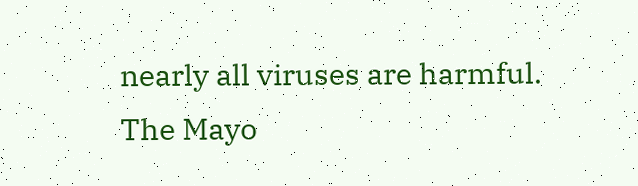nearly all viruses are harmful. The Mayo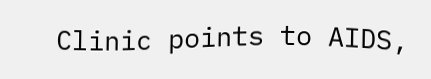Clinic points to AIDS,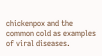chickenpox and the common cold as examples of viral diseases.